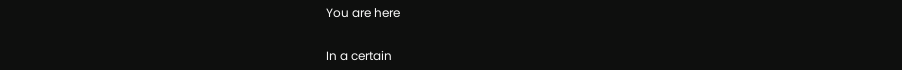You are here


In a certain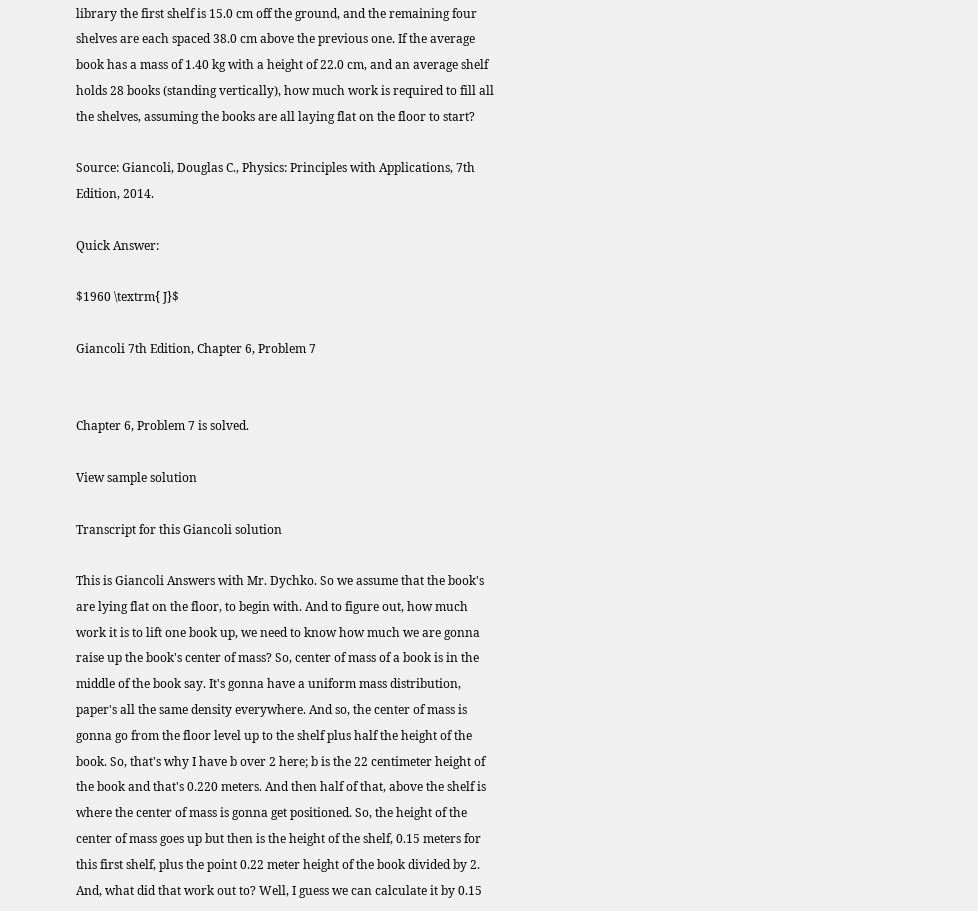library the first shelf is 15.0 cm off the ground, and the remaining four shelves are each spaced 38.0 cm above the previous one. If the average book has a mass of 1.40 kg with a height of 22.0 cm, and an average shelf holds 28 books (standing vertically), how much work is required to fill all the shelves, assuming the books are all laying flat on the floor to start?

Source: Giancoli, Douglas C., Physics: Principles with Applications, 7th Edition, 2014.

Quick Answer:

$1960 \textrm{ J}$

Giancoli 7th Edition, Chapter 6, Problem 7


Chapter 6, Problem 7 is solved.

View sample solution

Transcript for this Giancoli solution

This is Giancoli Answers with Mr. Dychko. So we assume that the book's are lying flat on the floor, to begin with. And to figure out, how much work it is to lift one book up, we need to know how much we are gonna raise up the book's center of mass? So, center of mass of a book is in the middle of the book say. It's gonna have a uniform mass distribution, paper's all the same density everywhere. And so, the center of mass is gonna go from the floor level up to the shelf plus half the height of the book. So, that's why I have b over 2 here; b is the 22 centimeter height of the book and that's 0.220 meters. And then half of that, above the shelf is where the center of mass is gonna get positioned. So, the height of the center of mass goes up but then is the height of the shelf, 0.15 meters for this first shelf, plus the point 0.22 meter height of the book divided by 2. And, what did that work out to? Well, I guess we can calculate it by 0.15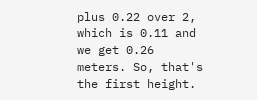plus 0.22 over 2, which is 0.11 and we get 0.26 meters. So, that's the first height.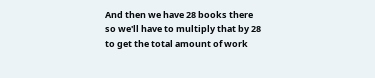And then we have 28 books there so we'll have to multiply that by 28 to get the total amount of work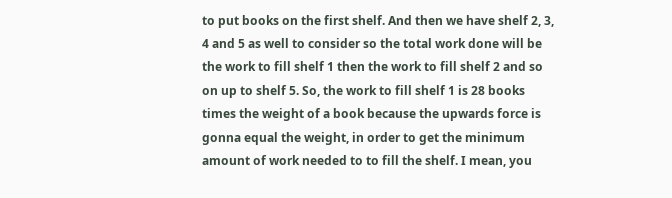to put books on the first shelf. And then we have shelf 2, 3, 4 and 5 as well to consider so the total work done will be the work to fill shelf 1 then the work to fill shelf 2 and so on up to shelf 5. So, the work to fill shelf 1 is 28 books times the weight of a book because the upwards force is gonna equal the weight, in order to get the minimum amount of work needed to to fill the shelf. I mean, you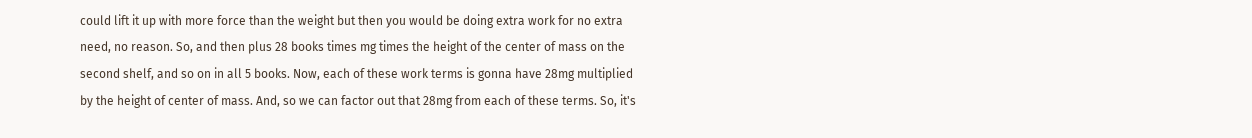could lift it up with more force than the weight but then you would be doing extra work for no extra need, no reason. So, and then plus 28 books times mg times the height of the center of mass on the second shelf, and so on in all 5 books. Now, each of these work terms is gonna have 28mg multiplied by the height of center of mass. And, so we can factor out that 28mg from each of these terms. So, it's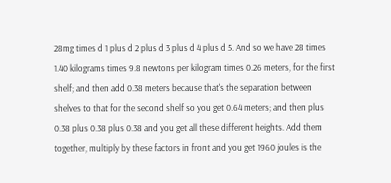28mg times d 1 plus d 2 plus d 3 plus d 4 plus d 5. And so we have 28 times 1.40 kilograms times 9.8 newtons per kilogram times 0.26 meters, for the first shelf; and then add 0.38 meters because that's the separation between shelves to that for the second shelf so you get 0.64 meters; and then plus 0.38 plus 0.38 plus 0.38 and you get all these different heights. Add them together, multiply by these factors in front and you get 1960 joules is the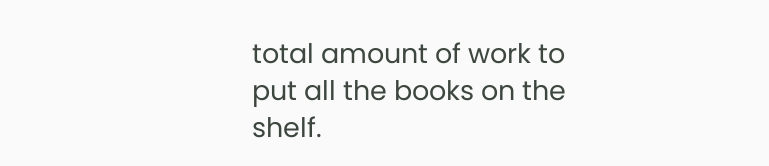total amount of work to put all the books on the shelf.